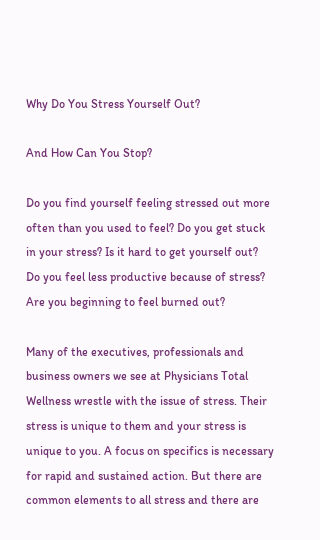Why Do You Stress Yourself Out?

And How Can You Stop?

Do you find yourself feeling stressed out more often than you used to feel? Do you get stuck in your stress? Is it hard to get yourself out? Do you feel less productive because of stress? Are you beginning to feel burned out?

Many of the executives, professionals and business owners we see at Physicians Total Wellness wrestle with the issue of stress. Their stress is unique to them and your stress is unique to you. A focus on specifics is necessary for rapid and sustained action. But there are common elements to all stress and there are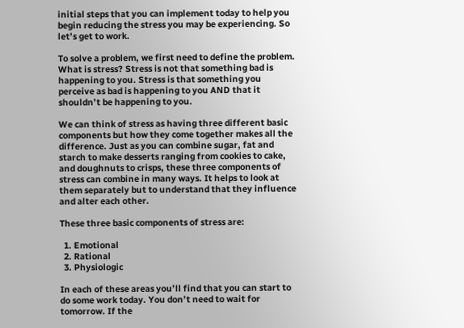initial steps that you can implement today to help you begin reducing the stress you may be experiencing. So let’s get to work.

To solve a problem, we first need to define the problem. What is stress? Stress is not that something bad is happening to you. Stress is that something you perceive as bad is happening to you AND that it shouldn’t be happening to you.

We can think of stress as having three different basic components but how they come together makes all the difference. Just as you can combine sugar, fat and starch to make desserts ranging from cookies to cake, and doughnuts to crisps, these three components of stress can combine in many ways. It helps to look at them separately but to understand that they influence and alter each other.

These three basic components of stress are:

  1. Emotional
  2. Rational
  3. Physiologic

In each of these areas you’ll find that you can start to do some work today. You don’t need to wait for tomorrow. If the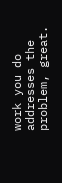work you do addresses the problem, great.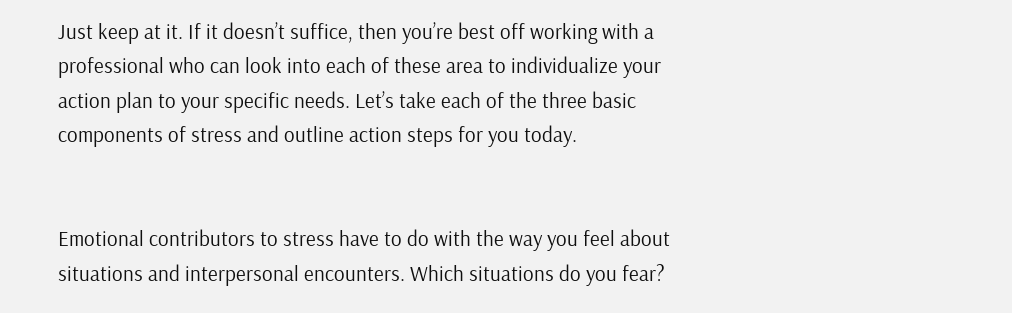Just keep at it. If it doesn’t suffice, then you’re best off working with a professional who can look into each of these area to individualize your action plan to your specific needs. Let’s take each of the three basic components of stress and outline action steps for you today.


Emotional contributors to stress have to do with the way you feel about situations and interpersonal encounters. Which situations do you fear?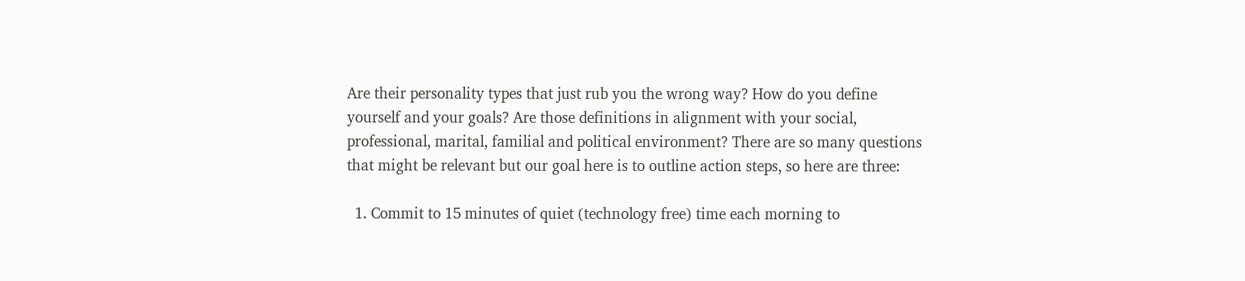Are their personality types that just rub you the wrong way? How do you define yourself and your goals? Are those definitions in alignment with your social, professional, marital, familial and political environment? There are so many questions that might be relevant but our goal here is to outline action steps, so here are three:

  1. Commit to 15 minutes of quiet (technology free) time each morning to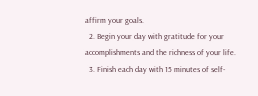affirm your goals.
  2. Begin your day with gratitude for your accomplishments and the richness of your life.
  3. Finish each day with 15 minutes of self-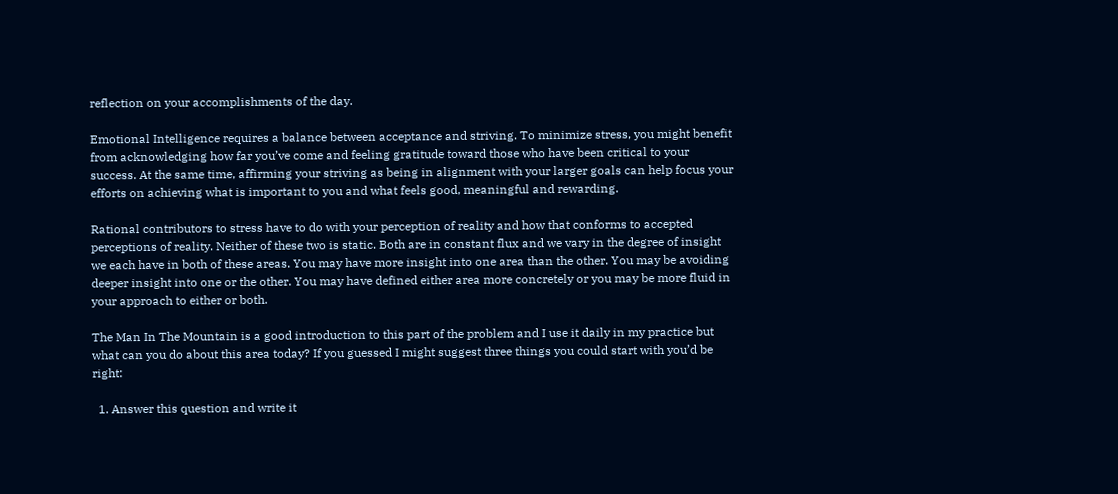reflection on your accomplishments of the day.

Emotional Intelligence requires a balance between acceptance and striving. To minimize stress, you might benefit from acknowledging how far you’ve come and feeling gratitude toward those who have been critical to your success. At the same time, affirming your striving as being in alignment with your larger goals can help focus your efforts on achieving what is important to you and what feels good, meaningful and rewarding.

Rational contributors to stress have to do with your perception of reality and how that conforms to accepted perceptions of reality. Neither of these two is static. Both are in constant flux and we vary in the degree of insight we each have in both of these areas. You may have more insight into one area than the other. You may be avoiding deeper insight into one or the other. You may have defined either area more concretely or you may be more fluid in your approach to either or both.

The Man In The Mountain is a good introduction to this part of the problem and I use it daily in my practice but what can you do about this area today? If you guessed I might suggest three things you could start with you’d be right:

  1. Answer this question and write it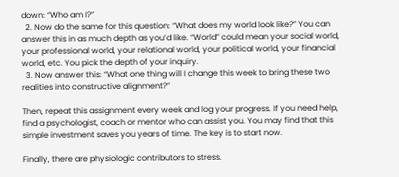down: “Who am I?”
  2. Now do the same for this question: “What does my world look like?” You can answer this in as much depth as you’d like. “World” could mean your social world, your professional world, your relational world, your political world, your financial world, etc. You pick the depth of your inquiry.
  3. Now answer this: “What one thing will I change this week to bring these two realities into constructive alignment?”

Then, repeat this assignment every week and log your progress. If you need help, find a psychologist, coach or mentor who can assist you. You may find that this simple investment saves you years of time. The key is to start now.

Finally, there are physiologic contributors to stress.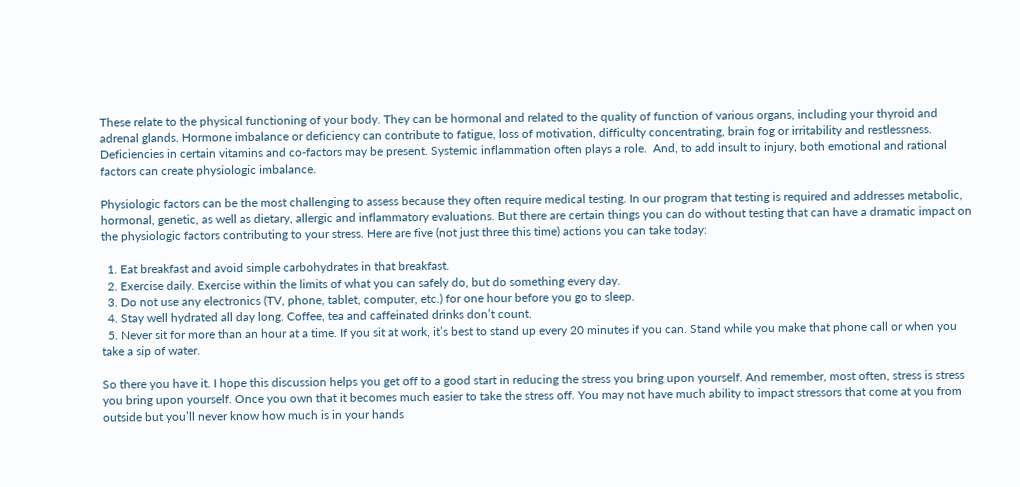These relate to the physical functioning of your body. They can be hormonal and related to the quality of function of various organs, including your thyroid and adrenal glands. Hormone imbalance or deficiency can contribute to fatigue, loss of motivation, difficulty concentrating, brain fog or irritability and restlessness. Deficiencies in certain vitamins and co-factors may be present. Systemic inflammation often plays a role.  And, to add insult to injury, both emotional and rational factors can create physiologic imbalance.

Physiologic factors can be the most challenging to assess because they often require medical testing. In our program that testing is required and addresses metabolic, hormonal, genetic, as well as dietary, allergic and inflammatory evaluations. But there are certain things you can do without testing that can have a dramatic impact on the physiologic factors contributing to your stress. Here are five (not just three this time) actions you can take today:

  1. Eat breakfast and avoid simple carbohydrates in that breakfast.
  2. Exercise daily. Exercise within the limits of what you can safely do, but do something every day.
  3. Do not use any electronics (TV, phone, tablet, computer, etc.) for one hour before you go to sleep.
  4. Stay well hydrated all day long. Coffee, tea and caffeinated drinks don’t count.
  5. Never sit for more than an hour at a time. If you sit at work, it’s best to stand up every 20 minutes if you can. Stand while you make that phone call or when you take a sip of water.

So there you have it. I hope this discussion helps you get off to a good start in reducing the stress you bring upon yourself. And remember, most often, stress is stress you bring upon yourself. Once you own that it becomes much easier to take the stress off. You may not have much ability to impact stressors that come at you from outside but you’ll never know how much is in your hands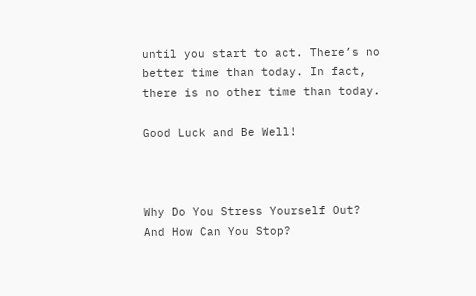until you start to act. There’s no better time than today. In fact, there is no other time than today.

Good Luck and Be Well!



Why Do You Stress Yourself Out? And How Can You Stop?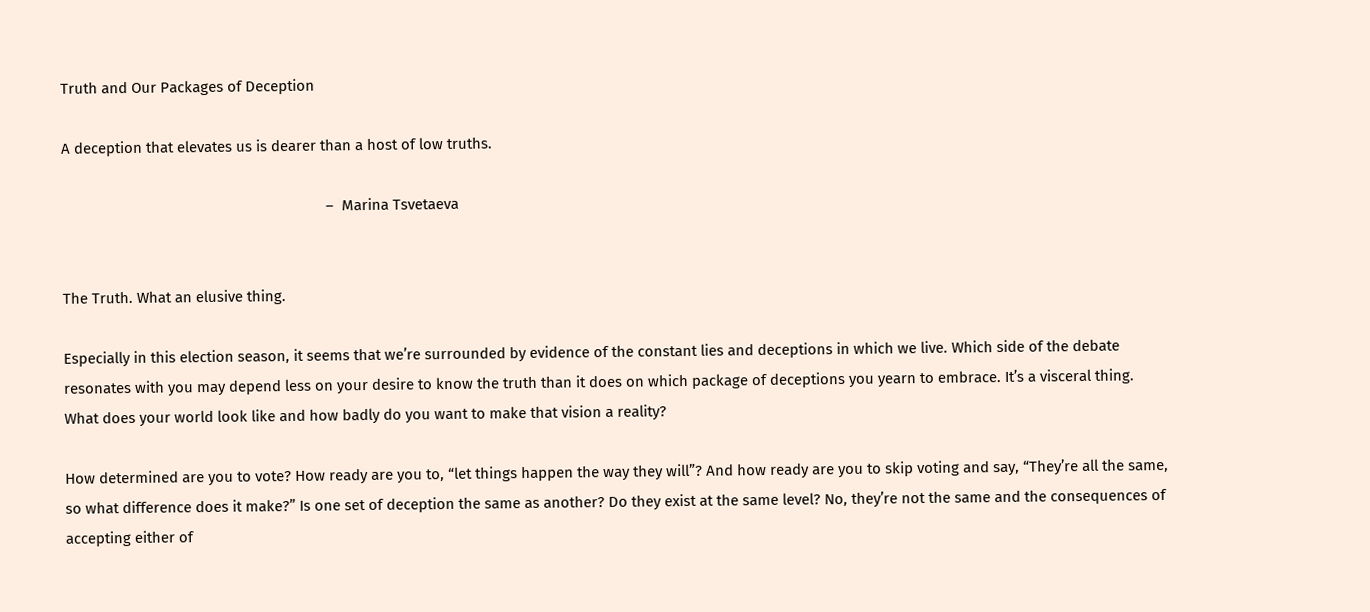Truth and Our Packages of Deception

A deception that elevates us is dearer than a host of low truths.

                                                                  –  Marina Tsvetaeva


The Truth. What an elusive thing.

Especially in this election season, it seems that we’re surrounded by evidence of the constant lies and deceptions in which we live. Which side of the debate resonates with you may depend less on your desire to know the truth than it does on which package of deceptions you yearn to embrace. It’s a visceral thing. What does your world look like and how badly do you want to make that vision a reality?

How determined are you to vote? How ready are you to, “let things happen the way they will”? And how ready are you to skip voting and say, “They’re all the same, so what difference does it make?” Is one set of deception the same as another? Do they exist at the same level? No, they’re not the same and the consequences of accepting either of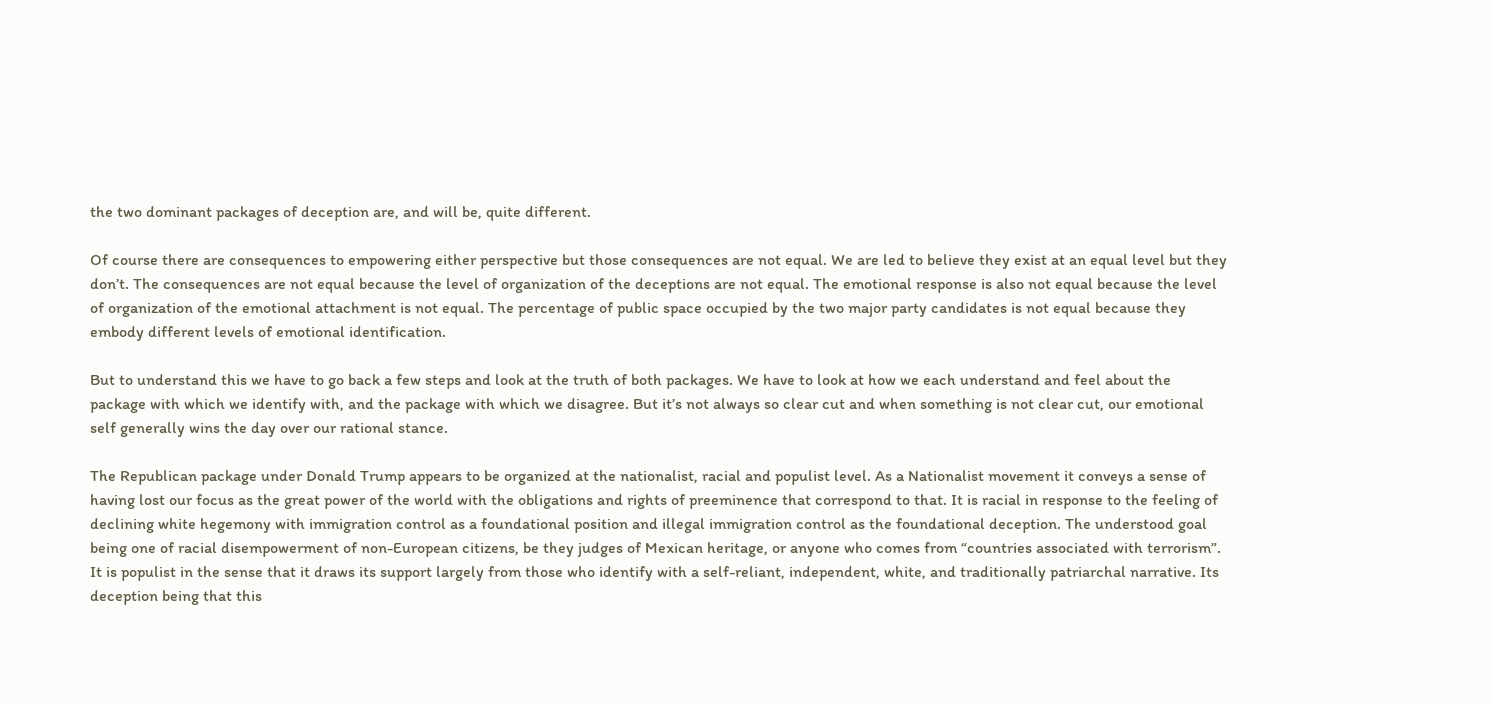the two dominant packages of deception are, and will be, quite different.

Of course there are consequences to empowering either perspective but those consequences are not equal. We are led to believe they exist at an equal level but they don’t. The consequences are not equal because the level of organization of the deceptions are not equal. The emotional response is also not equal because the level of organization of the emotional attachment is not equal. The percentage of public space occupied by the two major party candidates is not equal because they embody different levels of emotional identification.

But to understand this we have to go back a few steps and look at the truth of both packages. We have to look at how we each understand and feel about the package with which we identify with, and the package with which we disagree. But it’s not always so clear cut and when something is not clear cut, our emotional self generally wins the day over our rational stance.

The Republican package under Donald Trump appears to be organized at the nationalist, racial and populist level. As a Nationalist movement it conveys a sense of having lost our focus as the great power of the world with the obligations and rights of preeminence that correspond to that. It is racial in response to the feeling of declining white hegemony with immigration control as a foundational position and illegal immigration control as the foundational deception. The understood goal being one of racial disempowerment of non-European citizens, be they judges of Mexican heritage, or anyone who comes from “countries associated with terrorism”. It is populist in the sense that it draws its support largely from those who identify with a self-reliant, independent, white, and traditionally patriarchal narrative. Its deception being that this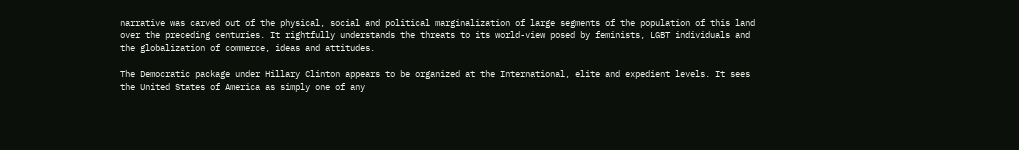narrative was carved out of the physical, social and political marginalization of large segments of the population of this land over the preceding centuries. It rightfully understands the threats to its world-view posed by feminists, LGBT individuals and the globalization of commerce, ideas and attitudes.

The Democratic package under Hillary Clinton appears to be organized at the International, elite and expedient levels. It sees the United States of America as simply one of any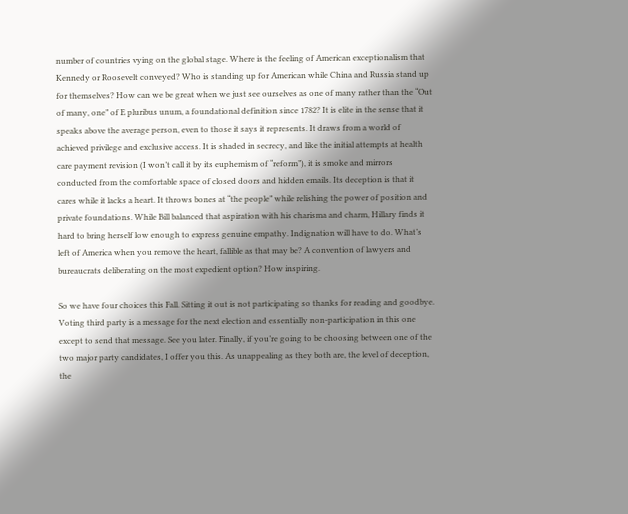number of countries vying on the global stage. Where is the feeling of American exceptionalism that Kennedy or Roosevelt conveyed? Who is standing up for American while China and Russia stand up for themselves? How can we be great when we just see ourselves as one of many rather than the “Out of many, one” of E pluribus unum, a foundational definition since 1782? It is elite in the sense that it speaks above the average person, even to those it says it represents. It draws from a world of achieved privilege and exclusive access. It is shaded in secrecy, and like the initial attempts at health care payment revision (I won’t call it by its euphemism of “reform”), it is smoke and mirrors conducted from the comfortable space of closed doors and hidden emails. Its deception is that it cares while it lacks a heart. It throws bones at “the people” while relishing the power of position and private foundations. While Bill balanced that aspiration with his charisma and charm, Hillary finds it hard to bring herself low enough to express genuine empathy. Indignation will have to do. What’s left of America when you remove the heart, fallible as that may be? A convention of lawyers and bureaucrats deliberating on the most expedient option? How inspiring.

So we have four choices this Fall. Sitting it out is not participating so thanks for reading and goodbye. Voting third party is a message for the next election and essentially non-participation in this one except to send that message. See you later. Finally, if you’re going to be choosing between one of the two major party candidates, I offer you this. As unappealing as they both are, the level of deception, the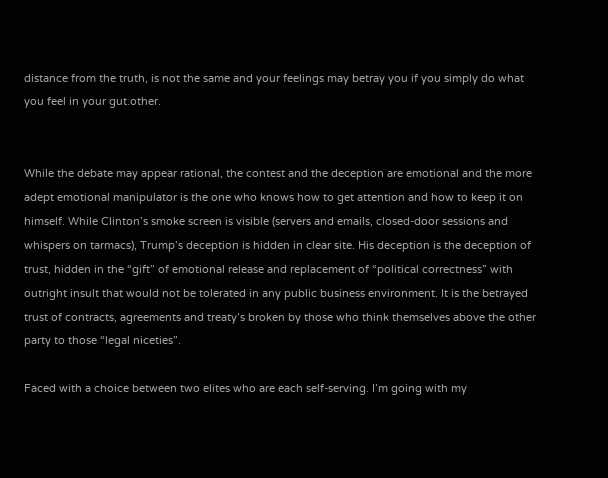distance from the truth, is not the same and your feelings may betray you if you simply do what you feel in your gut.other.


While the debate may appear rational, the contest and the deception are emotional and the more adept emotional manipulator is the one who knows how to get attention and how to keep it on himself. While Clinton’s smoke screen is visible (servers and emails, closed-door sessions and whispers on tarmacs), Trump’s deception is hidden in clear site. His deception is the deception of trust, hidden in the “gift” of emotional release and replacement of “political correctness” with outright insult that would not be tolerated in any public business environment. It is the betrayed trust of contracts, agreements and treaty’s broken by those who think themselves above the other party to those “legal niceties”.

Faced with a choice between two elites who are each self-serving. I’m going with my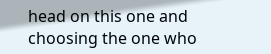head on this one and choosing the one who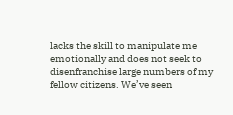lacks the skill to manipulate me emotionally and does not seek to disenfranchise large numbers of my fellow citizens. We’ve seen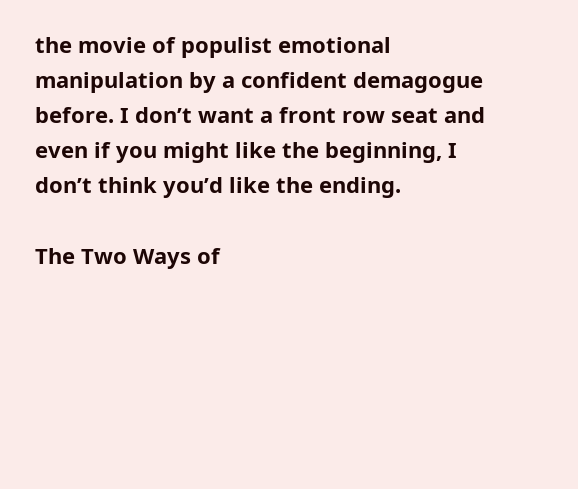the movie of populist emotional manipulation by a confident demagogue before. I don’t want a front row seat and even if you might like the beginning, I don’t think you’d like the ending.

The Two Ways of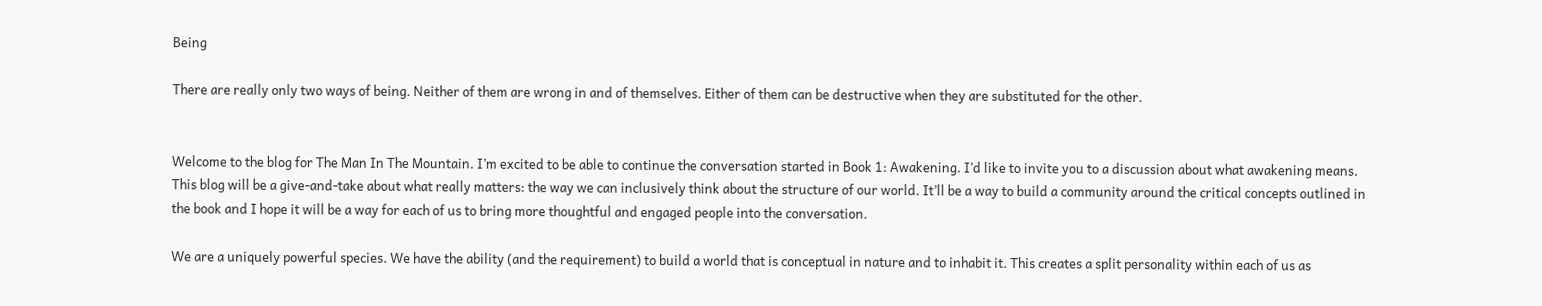Being

There are really only two ways of being. Neither of them are wrong in and of themselves. Either of them can be destructive when they are substituted for the other.


Welcome to the blog for The Man In The Mountain. I’m excited to be able to continue the conversation started in Book 1: Awakening. I’d like to invite you to a discussion about what awakening means. This blog will be a give-and-take about what really matters: the way we can inclusively think about the structure of our world. It’ll be a way to build a community around the critical concepts outlined in the book and I hope it will be a way for each of us to bring more thoughtful and engaged people into the conversation.

We are a uniquely powerful species. We have the ability (and the requirement) to build a world that is conceptual in nature and to inhabit it. This creates a split personality within each of us as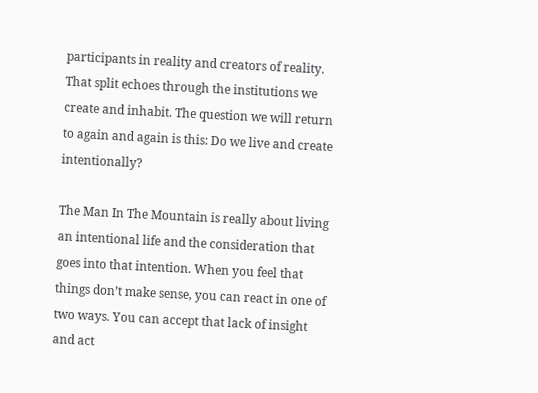participants in reality and creators of reality. That split echoes through the institutions we create and inhabit. The question we will return to again and again is this: Do we live and create intentionally?

The Man In The Mountain is really about living an intentional life and the consideration that goes into that intention. When you feel that things don’t make sense, you can react in one of two ways. You can accept that lack of insight and act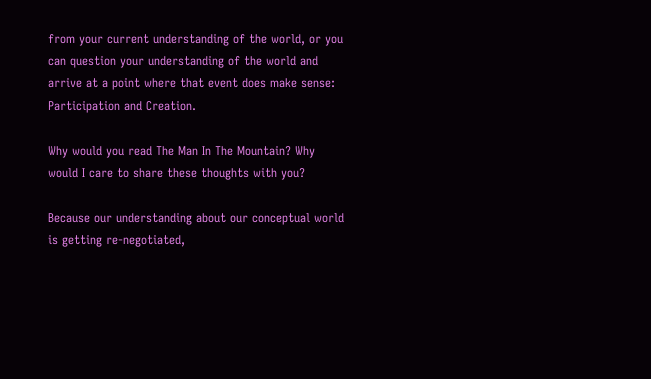from your current understanding of the world, or you can question your understanding of the world and arrive at a point where that event does make sense: Participation and Creation.

Why would you read The Man In The Mountain? Why would I care to share these thoughts with you?

Because our understanding about our conceptual world is getting re-negotiated,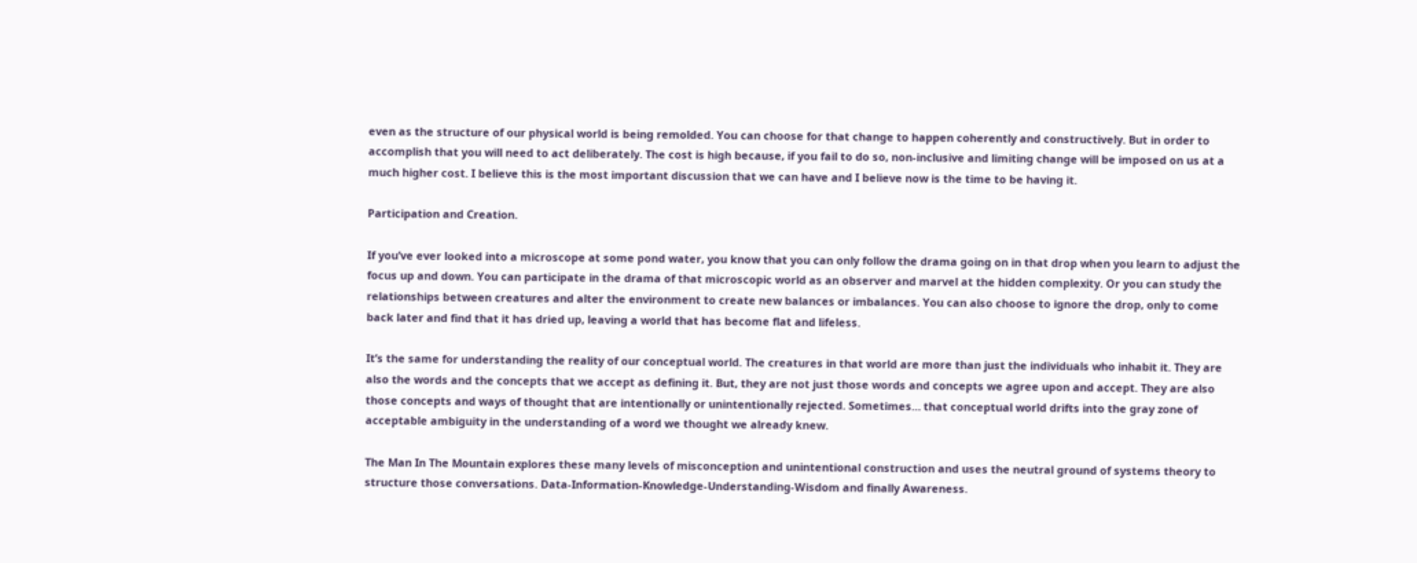even as the structure of our physical world is being remolded. You can choose for that change to happen coherently and constructively. But in order to accomplish that you will need to act deliberately. The cost is high because, if you fail to do so, non-inclusive and limiting change will be imposed on us at a much higher cost. I believe this is the most important discussion that we can have and I believe now is the time to be having it.

Participation and Creation.

If you’ve ever looked into a microscope at some pond water, you know that you can only follow the drama going on in that drop when you learn to adjust the focus up and down. You can participate in the drama of that microscopic world as an observer and marvel at the hidden complexity. Or you can study the relationships between creatures and alter the environment to create new balances or imbalances. You can also choose to ignore the drop, only to come back later and find that it has dried up, leaving a world that has become flat and lifeless.

It’s the same for understanding the reality of our conceptual world. The creatures in that world are more than just the individuals who inhabit it. They are also the words and the concepts that we accept as defining it. But, they are not just those words and concepts we agree upon and accept. They are also those concepts and ways of thought that are intentionally or unintentionally rejected. Sometimes… that conceptual world drifts into the gray zone of acceptable ambiguity in the understanding of a word we thought we already knew.

The Man In The Mountain explores these many levels of misconception and unintentional construction and uses the neutral ground of systems theory to structure those conversations. Data-Information-Knowledge-Understanding-Wisdom and finally Awareness.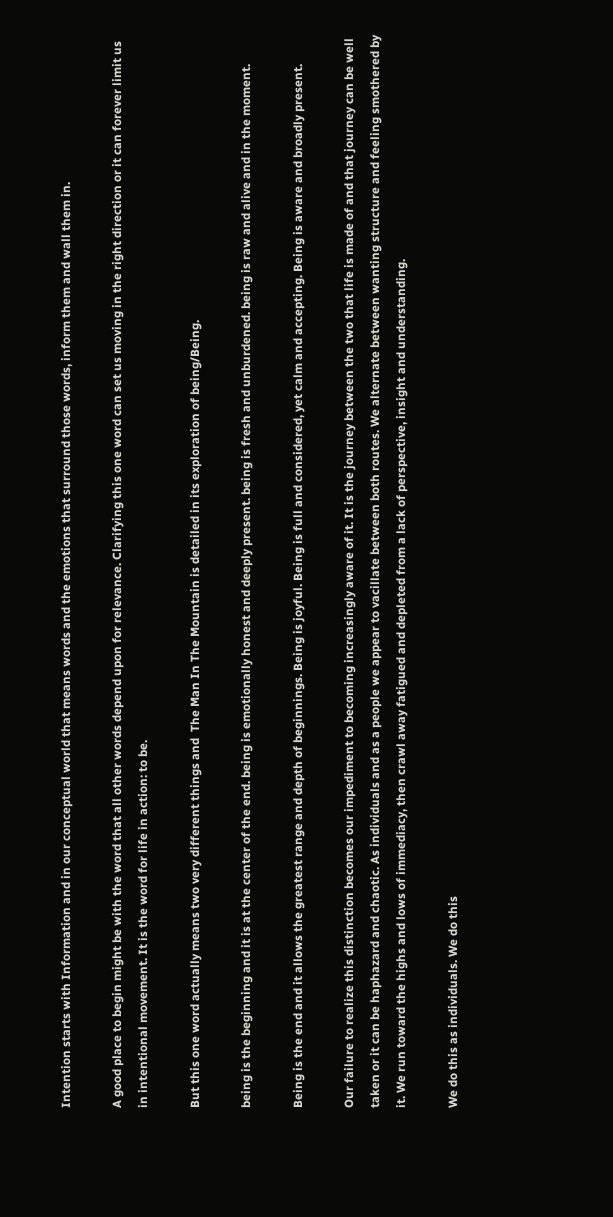Intention starts with Information and in our conceptual world that means words and the emotions that surround those words, inform them and wall them in.

A good place to begin might be with the word that all other words depend upon for relevance. Clarifying this one word can set us moving in the right direction or it can forever limit us in intentional movement. It is the word for life in action: to be.

But this one word actually means two very different things and  The Man In The Mountain is detailed in its exploration of being/Being.

being is the beginning and it is at the center of the end. being is emotionally honest and deeply present. being is fresh and unburdened. being is raw and alive and in the moment.

Being is the end and it allows the greatest range and depth of beginnings. Being is joyful. Being is full and considered, yet calm and accepting. Being is aware and broadly present.

Our failure to realize this distinction becomes our impediment to becoming increasingly aware of it. It is the journey between the two that life is made of and that journey can be well taken or it can be haphazard and chaotic. As individuals and as a people we appear to vacillate between both routes. We alternate between wanting structure and feeling smothered by it. We run toward the highs and lows of immediacy, then crawl away fatigued and depleted from a lack of perspective, insight and understanding.

We do this as individuals. We do this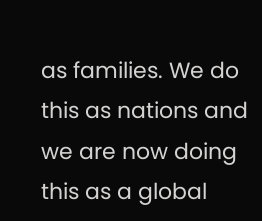as families. We do this as nations and we are now doing this as a global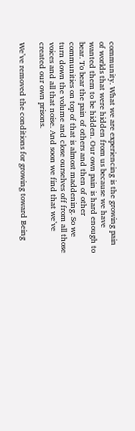community. What we are experiencing is the growing pain of worlds that were hidden from us because we have wanted them to be hidden. Our own pain is hard enough to bear. To bear the pain of others and then of other communities on top of that is almost maddening. So we turn down the volume and close ourselves off from all those voices and all that noise. And soon we find that we’ve created our own prisons.

We’ve removed the conditions for growing toward Being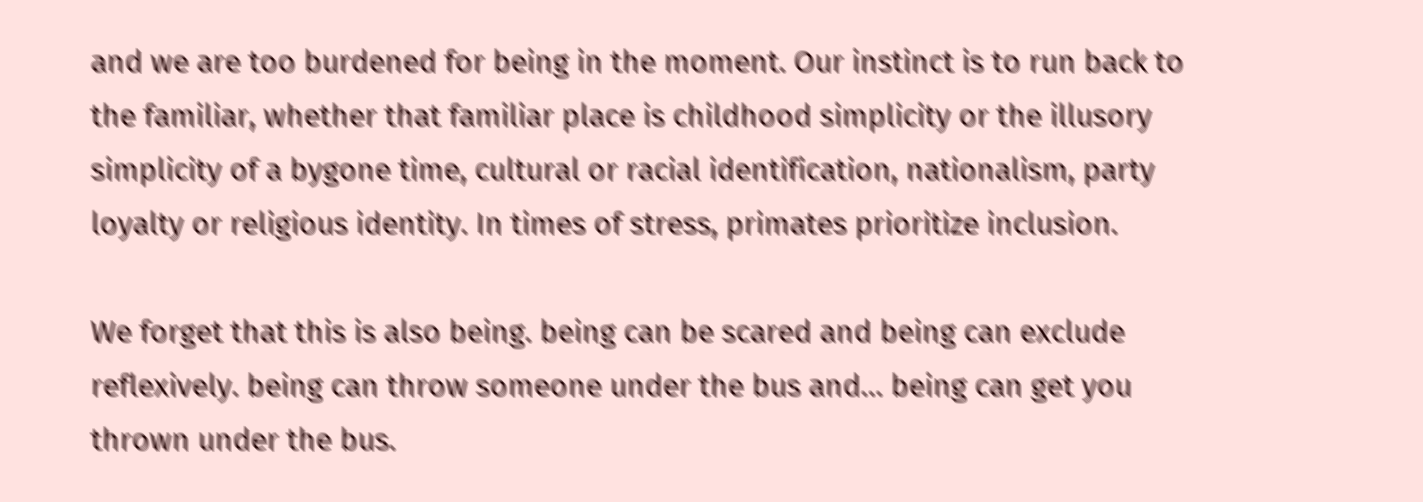and we are too burdened for being in the moment. Our instinct is to run back to the familiar, whether that familiar place is childhood simplicity or the illusory simplicity of a bygone time, cultural or racial identification, nationalism, party loyalty or religious identity. In times of stress, primates prioritize inclusion.

We forget that this is also being. being can be scared and being can exclude reflexively. being can throw someone under the bus and… being can get you thrown under the bus.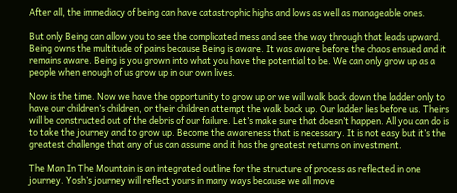After all, the immediacy of being can have catastrophic highs and lows as well as manageable ones.

But only Being can allow you to see the complicated mess and see the way through that leads upward. Being owns the multitude of pains because Being is aware. It was aware before the chaos ensued and it remains aware. Being is you grown into what you have the potential to be. We can only grow up as a people when enough of us grow up in our own lives.

Now is the time. Now we have the opportunity to grow up or we will walk back down the ladder only to have our children’s children, or their children attempt the walk back up. Our ladder lies before us. Theirs will be constructed out of the debris of our failure. Let’s make sure that doesn’t happen. All you can do is to take the journey and to grow up. Become the awareness that is necessary. It is not easy but it’s the greatest challenge that any of us can assume and it has the greatest returns on investment.

The Man In The Mountain is an integrated outline for the structure of process as reflected in one journey. Yosh’s journey will reflect yours in many ways because we all move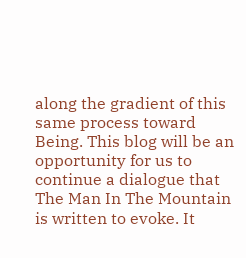along the gradient of this same process toward Being. This blog will be an opportunity for us to continue a dialogue that The Man In The Mountain is written to evoke. It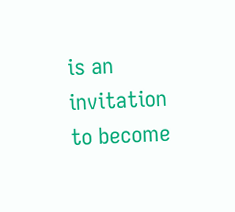is an invitation to become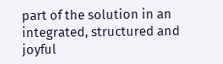part of the solution in an integrated, structured and joyful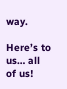way.

Here’s to us… all of us!